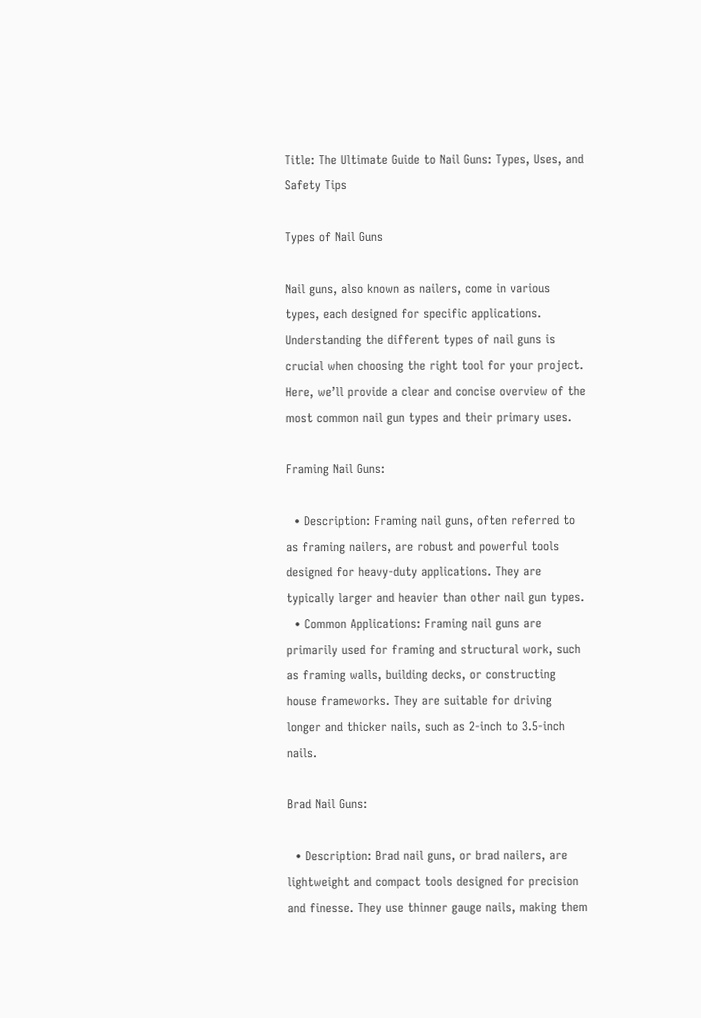Title: The Ultimate Guide to Nail Guns: Types, Uses, and Safety Tips

Types of Nail Guns

Nail guns, also known as nailers, come in various types, each designed for specific applications. Understanding the different types of nail guns is crucial when choosing the right tool for your project. Here, we’ll provide a clear and concise overview of the most common nail gun types and their primary uses.

Framing Nail Guns:

  • Description: Framing nail guns, often referred to as framing nailers, are robust and powerful tools designed for heavy-duty applications. They are typically larger and heavier than other nail gun types.
  • Common Applications: Framing nail guns are primarily used for framing and structural work, such as framing walls, building decks, or constructing house frameworks. They are suitable for driving longer and thicker nails, such as 2-inch to 3.5-inch nails.

Brad Nail Guns:

  • Description: Brad nail guns, or brad nailers, are lightweight and compact tools designed for precision and finesse. They use thinner gauge nails, making them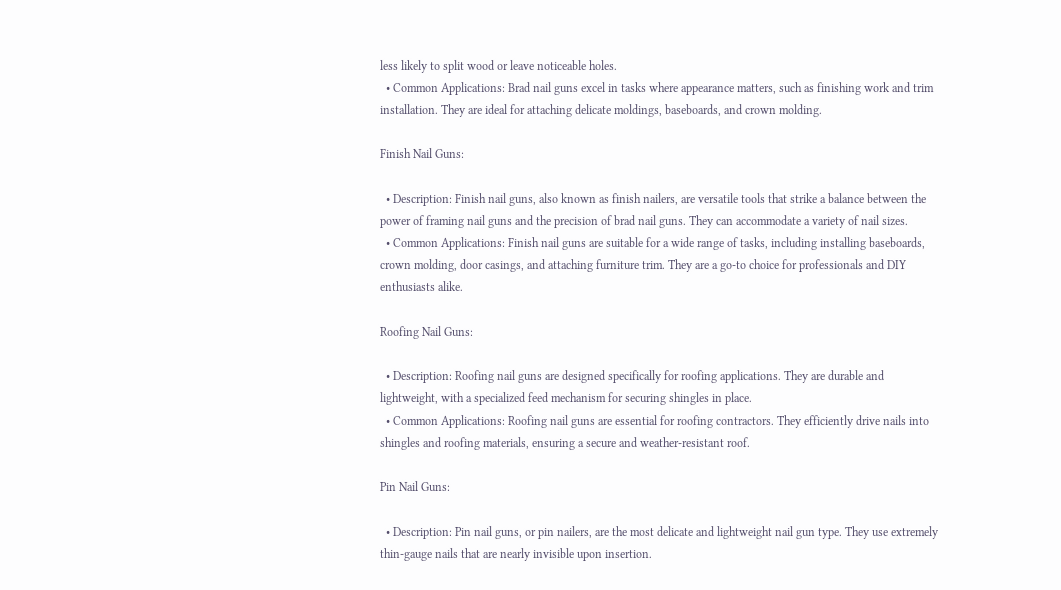less likely to split wood or leave noticeable holes.
  • Common Applications: Brad nail guns excel in tasks where appearance matters, such as finishing work and trim installation. They are ideal for attaching delicate moldings, baseboards, and crown molding.

Finish Nail Guns:

  • Description: Finish nail guns, also known as finish nailers, are versatile tools that strike a balance between the power of framing nail guns and the precision of brad nail guns. They can accommodate a variety of nail sizes.
  • Common Applications: Finish nail guns are suitable for a wide range of tasks, including installing baseboards, crown molding, door casings, and attaching furniture trim. They are a go-to choice for professionals and DIY enthusiasts alike.

Roofing Nail Guns:

  • Description: Roofing nail guns are designed specifically for roofing applications. They are durable and lightweight, with a specialized feed mechanism for securing shingles in place.
  • Common Applications: Roofing nail guns are essential for roofing contractors. They efficiently drive nails into shingles and roofing materials, ensuring a secure and weather-resistant roof.

Pin Nail Guns:

  • Description: Pin nail guns, or pin nailers, are the most delicate and lightweight nail gun type. They use extremely thin-gauge nails that are nearly invisible upon insertion.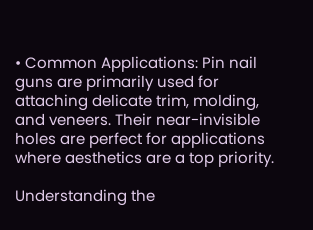• Common Applications: Pin nail guns are primarily used for attaching delicate trim, molding, and veneers. Their near-invisible holes are perfect for applications where aesthetics are a top priority.

Understanding the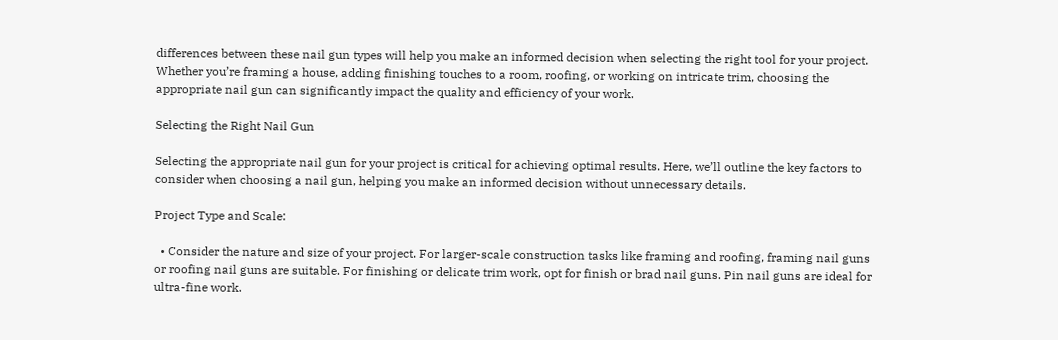differences between these nail gun types will help you make an informed decision when selecting the right tool for your project. Whether you’re framing a house, adding finishing touches to a room, roofing, or working on intricate trim, choosing the appropriate nail gun can significantly impact the quality and efficiency of your work.

Selecting the Right Nail Gun

Selecting the appropriate nail gun for your project is critical for achieving optimal results. Here, we’ll outline the key factors to consider when choosing a nail gun, helping you make an informed decision without unnecessary details.

Project Type and Scale:

  • Consider the nature and size of your project. For larger-scale construction tasks like framing and roofing, framing nail guns or roofing nail guns are suitable. For finishing or delicate trim work, opt for finish or brad nail guns. Pin nail guns are ideal for ultra-fine work.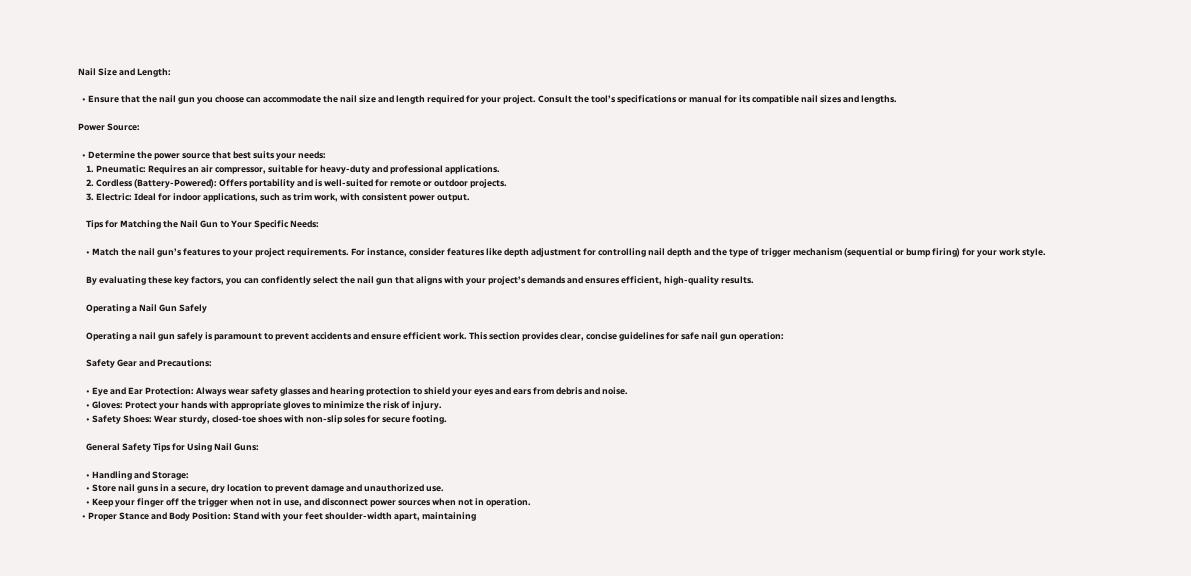Nail Size and Length:

  • Ensure that the nail gun you choose can accommodate the nail size and length required for your project. Consult the tool’s specifications or manual for its compatible nail sizes and lengths.

Power Source:

  • Determine the power source that best suits your needs:
    1. Pneumatic: Requires an air compressor, suitable for heavy-duty and professional applications.
    2. Cordless (Battery-Powered): Offers portability and is well-suited for remote or outdoor projects.
    3. Electric: Ideal for indoor applications, such as trim work, with consistent power output.

    Tips for Matching the Nail Gun to Your Specific Needs:

    • Match the nail gun’s features to your project requirements. For instance, consider features like depth adjustment for controlling nail depth and the type of trigger mechanism (sequential or bump firing) for your work style.

    By evaluating these key factors, you can confidently select the nail gun that aligns with your project’s demands and ensures efficient, high-quality results.

    Operating a Nail Gun Safely

    Operating a nail gun safely is paramount to prevent accidents and ensure efficient work. This section provides clear, concise guidelines for safe nail gun operation:

    Safety Gear and Precautions:

    • Eye and Ear Protection: Always wear safety glasses and hearing protection to shield your eyes and ears from debris and noise.
    • Gloves: Protect your hands with appropriate gloves to minimize the risk of injury.
    • Safety Shoes: Wear sturdy, closed-toe shoes with non-slip soles for secure footing.

    General Safety Tips for Using Nail Guns:

    • Handling and Storage:
    • Store nail guns in a secure, dry location to prevent damage and unauthorized use.
    • Keep your finger off the trigger when not in use, and disconnect power sources when not in operation.
  • Proper Stance and Body Position: Stand with your feet shoulder-width apart, maintaining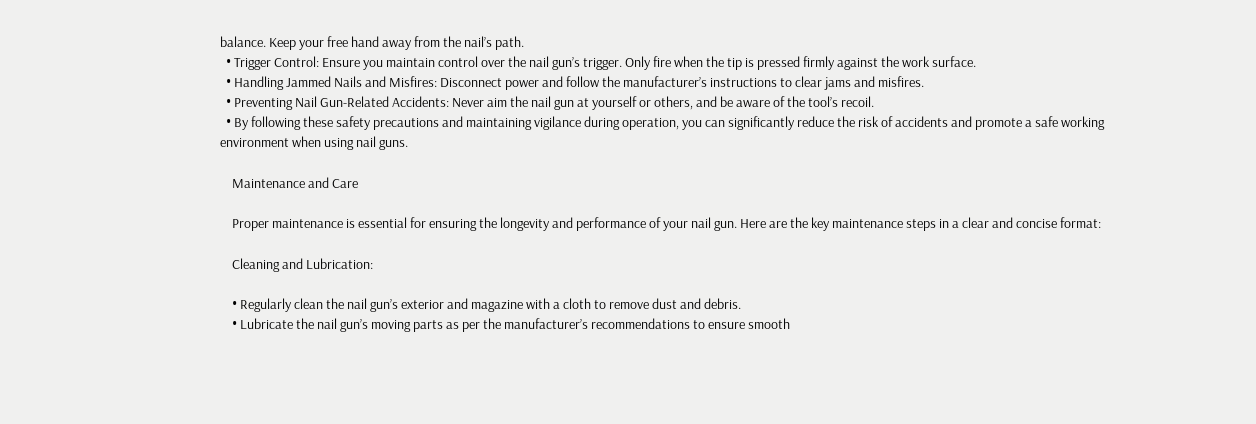balance. Keep your free hand away from the nail’s path.
  • Trigger Control: Ensure you maintain control over the nail gun’s trigger. Only fire when the tip is pressed firmly against the work surface.
  • Handling Jammed Nails and Misfires: Disconnect power and follow the manufacturer’s instructions to clear jams and misfires.
  • Preventing Nail Gun-Related Accidents: Never aim the nail gun at yourself or others, and be aware of the tool’s recoil.
  • By following these safety precautions and maintaining vigilance during operation, you can significantly reduce the risk of accidents and promote a safe working environment when using nail guns.

    Maintenance and Care

    Proper maintenance is essential for ensuring the longevity and performance of your nail gun. Here are the key maintenance steps in a clear and concise format:

    Cleaning and Lubrication:

    • Regularly clean the nail gun’s exterior and magazine with a cloth to remove dust and debris.
    • Lubricate the nail gun’s moving parts as per the manufacturer’s recommendations to ensure smooth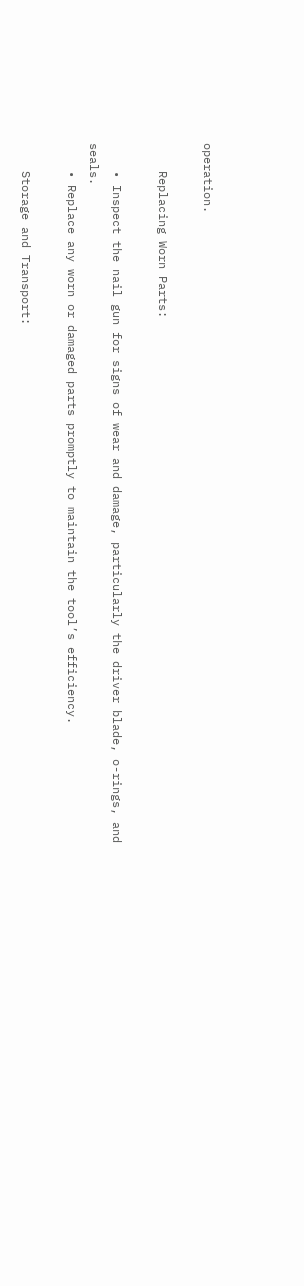operation.

    Replacing Worn Parts:

    • Inspect the nail gun for signs of wear and damage, particularly the driver blade, o-rings, and seals.
    • Replace any worn or damaged parts promptly to maintain the tool’s efficiency.

    Storage and Transport: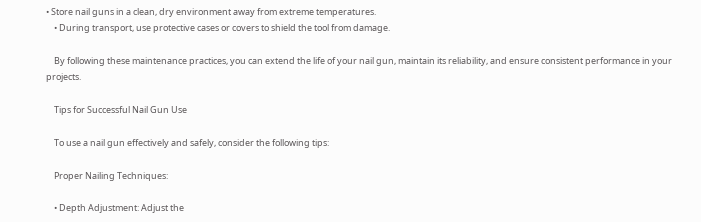• Store nail guns in a clean, dry environment away from extreme temperatures.
    • During transport, use protective cases or covers to shield the tool from damage.

    By following these maintenance practices, you can extend the life of your nail gun, maintain its reliability, and ensure consistent performance in your projects.

    Tips for Successful Nail Gun Use

    To use a nail gun effectively and safely, consider the following tips:

    Proper Nailing Techniques:

    • Depth Adjustment: Adjust the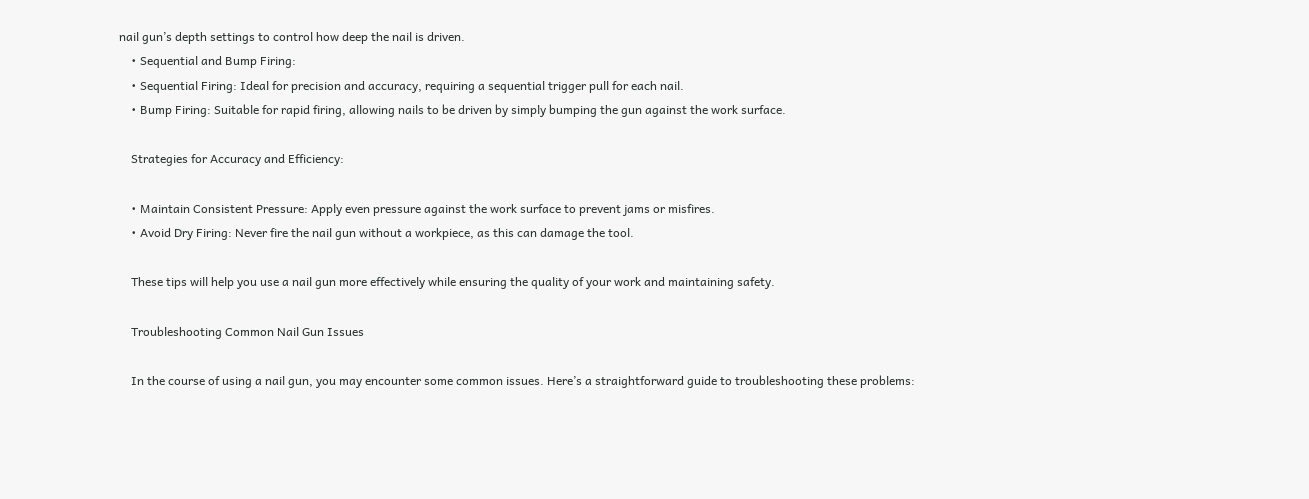nail gun’s depth settings to control how deep the nail is driven.
    • Sequential and Bump Firing:
    • Sequential Firing: Ideal for precision and accuracy, requiring a sequential trigger pull for each nail.
    • Bump Firing: Suitable for rapid firing, allowing nails to be driven by simply bumping the gun against the work surface.

    Strategies for Accuracy and Efficiency:

    • Maintain Consistent Pressure: Apply even pressure against the work surface to prevent jams or misfires.
    • Avoid Dry Firing: Never fire the nail gun without a workpiece, as this can damage the tool.

    These tips will help you use a nail gun more effectively while ensuring the quality of your work and maintaining safety.

    Troubleshooting Common Nail Gun Issues

    In the course of using a nail gun, you may encounter some common issues. Here’s a straightforward guide to troubleshooting these problems: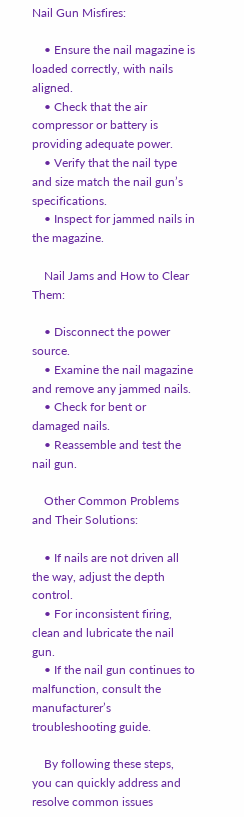Nail Gun Misfires:

    • Ensure the nail magazine is loaded correctly, with nails aligned.
    • Check that the air compressor or battery is providing adequate power.
    • Verify that the nail type and size match the nail gun’s specifications.
    • Inspect for jammed nails in the magazine.

    Nail Jams and How to Clear Them:

    • Disconnect the power source.
    • Examine the nail magazine and remove any jammed nails.
    • Check for bent or damaged nails.
    • Reassemble and test the nail gun.

    Other Common Problems and Their Solutions:

    • If nails are not driven all the way, adjust the depth control.
    • For inconsistent firing, clean and lubricate the nail gun.
    • If the nail gun continues to malfunction, consult the manufacturer’s troubleshooting guide.

    By following these steps, you can quickly address and resolve common issues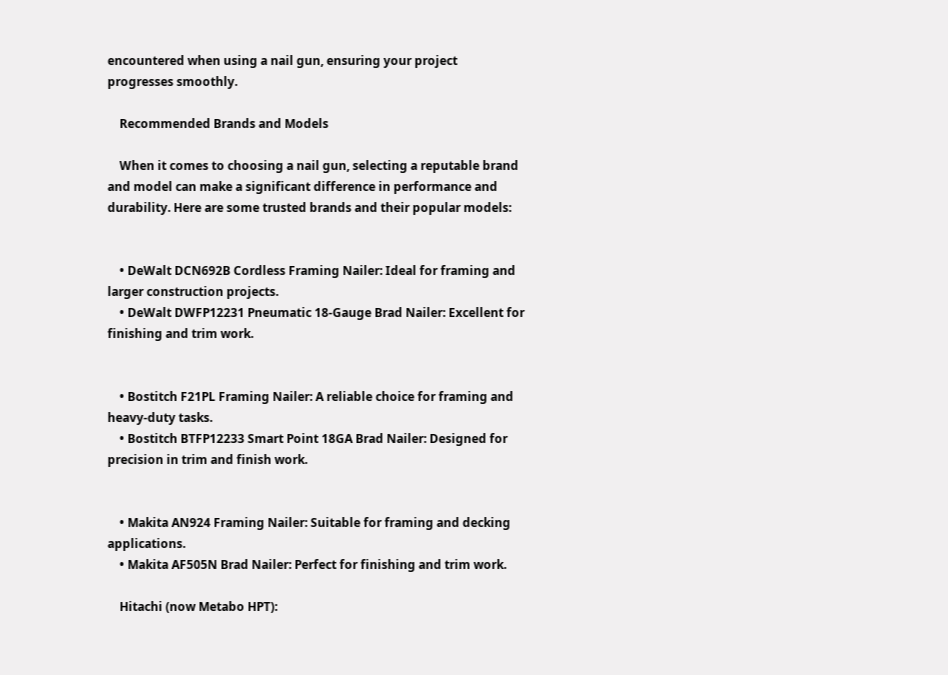encountered when using a nail gun, ensuring your project progresses smoothly.

    Recommended Brands and Models

    When it comes to choosing a nail gun, selecting a reputable brand and model can make a significant difference in performance and durability. Here are some trusted brands and their popular models:


    • DeWalt DCN692B Cordless Framing Nailer: Ideal for framing and larger construction projects.
    • DeWalt DWFP12231 Pneumatic 18-Gauge Brad Nailer: Excellent for finishing and trim work.


    • Bostitch F21PL Framing Nailer: A reliable choice for framing and heavy-duty tasks.
    • Bostitch BTFP12233 Smart Point 18GA Brad Nailer: Designed for precision in trim and finish work.


    • Makita AN924 Framing Nailer: Suitable for framing and decking applications.
    • Makita AF505N Brad Nailer: Perfect for finishing and trim work.

    Hitachi (now Metabo HPT):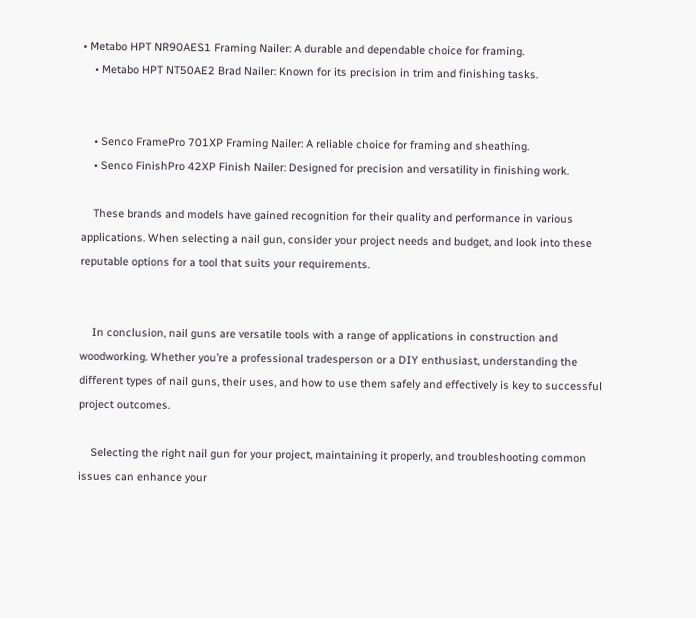• Metabo HPT NR90AES1 Framing Nailer: A durable and dependable choice for framing.
    • Metabo HPT NT50AE2 Brad Nailer: Known for its precision in trim and finishing tasks.


    • Senco FramePro 701XP Framing Nailer: A reliable choice for framing and sheathing.
    • Senco FinishPro 42XP Finish Nailer: Designed for precision and versatility in finishing work.

    These brands and models have gained recognition for their quality and performance in various applications. When selecting a nail gun, consider your project needs and budget, and look into these reputable options for a tool that suits your requirements.


    In conclusion, nail guns are versatile tools with a range of applications in construction and woodworking. Whether you’re a professional tradesperson or a DIY enthusiast, understanding the different types of nail guns, their uses, and how to use them safely and effectively is key to successful project outcomes.

    Selecting the right nail gun for your project, maintaining it properly, and troubleshooting common issues can enhance your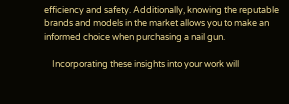efficiency and safety. Additionally, knowing the reputable brands and models in the market allows you to make an informed choice when purchasing a nail gun.

    Incorporating these insights into your work will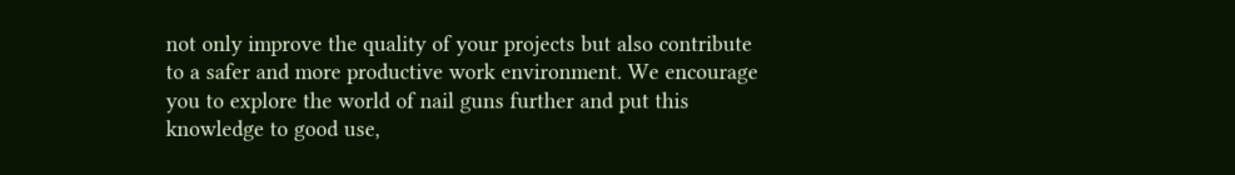not only improve the quality of your projects but also contribute to a safer and more productive work environment. We encourage you to explore the world of nail guns further and put this knowledge to good use,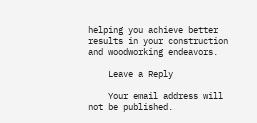helping you achieve better results in your construction and woodworking endeavors.

    Leave a Reply

    Your email address will not be published.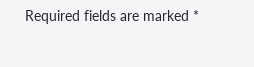Required fields are marked *